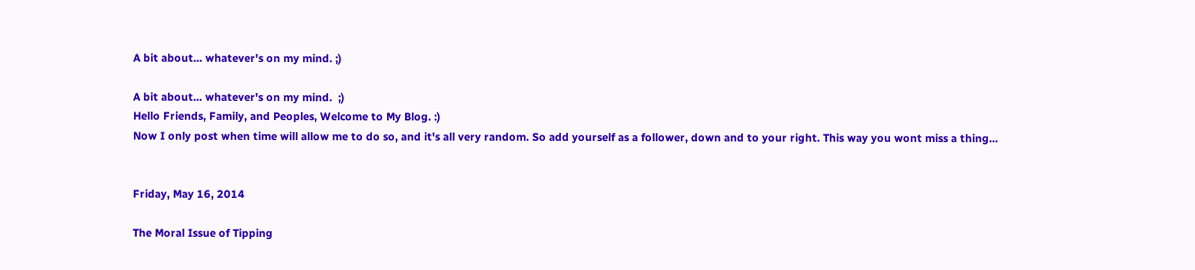A bit about... whatever's on my mind. ;)

A bit about... whatever's on my mind.  ;)
Hello Friends, Family, and Peoples, Welcome to My Blog. :)
Now I only post when time will allow me to do so, and it's all very random. So add yourself as a follower, down and to your right. This way you wont miss a thing...


Friday, May 16, 2014

The Moral Issue of Tipping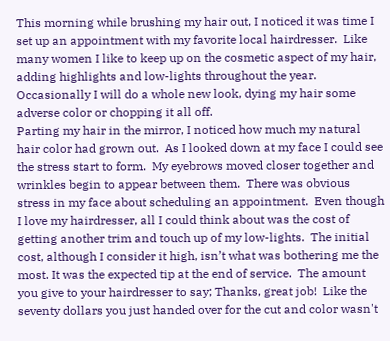This morning while brushing my hair out, I noticed it was time I set up an appointment with my favorite local hairdresser.  Like many women I like to keep up on the cosmetic aspect of my hair, adding highlights and low-lights throughout the year.  Occasionally I will do a whole new look, dying my hair some adverse color or chopping it all off.
Parting my hair in the mirror, I noticed how much my natural hair color had grown out.  As I looked down at my face I could see the stress start to form.  My eyebrows moved closer together and wrinkles begin to appear between them.  There was obvious stress in my face about scheduling an appointment.  Even though I love my hairdresser, all I could think about was the cost of getting another trim and touch up of my low-lights.  The initial cost, although I consider it high, isn’t what was bothering me the most. It was the expected tip at the end of service.  The amount you give to your hairdresser to say; Thanks, great job!  Like the seventy dollars you just handed over for the cut and color wasn't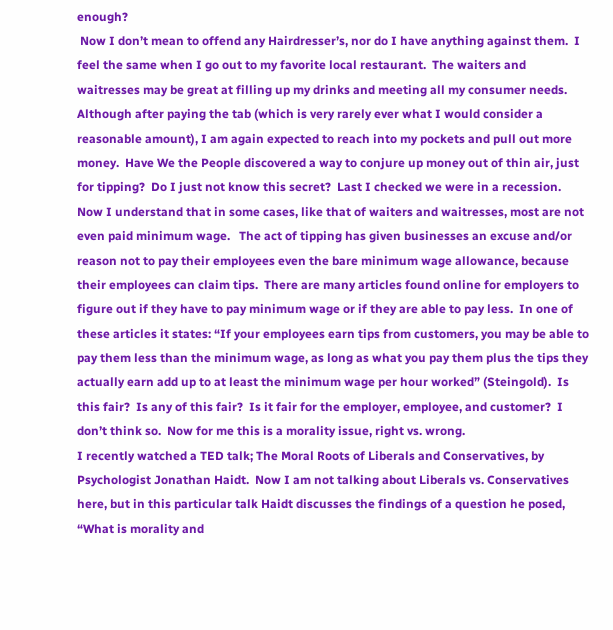enough?
 Now I don’t mean to offend any Hairdresser’s, nor do I have anything against them.  I feel the same when I go out to my favorite local restaurant.  The waiters and waitresses may be great at filling up my drinks and meeting all my consumer needs.  Although after paying the tab (which is very rarely ever what I would consider a reasonable amount), I am again expected to reach into my pockets and pull out more money.  Have We the People discovered a way to conjure up money out of thin air, just for tipping?  Do I just not know this secret?  Last I checked we were in a recession.
Now I understand that in some cases, like that of waiters and waitresses, most are not even paid minimum wage.   The act of tipping has given businesses an excuse and/or reason not to pay their employees even the bare minimum wage allowance, because their employees can claim tips.  There are many articles found online for employers to figure out if they have to pay minimum wage or if they are able to pay less.  In one of these articles it states: “If your employees earn tips from customers, you may be able to pay them less than the minimum wage, as long as what you pay them plus the tips they actually earn add up to at least the minimum wage per hour worked” (Steingold).  Is this fair?  Is any of this fair?  Is it fair for the employer, employee, and customer?  I don’t think so.  Now for me this is a morality issue, right vs. wrong.
I recently watched a TED talk; The Moral Roots of Liberals and Conservatives, by Psychologist Jonathan Haidt.  Now I am not talking about Liberals vs. Conservatives here, but in this particular talk Haidt discusses the findings of a question he posed, “What is morality and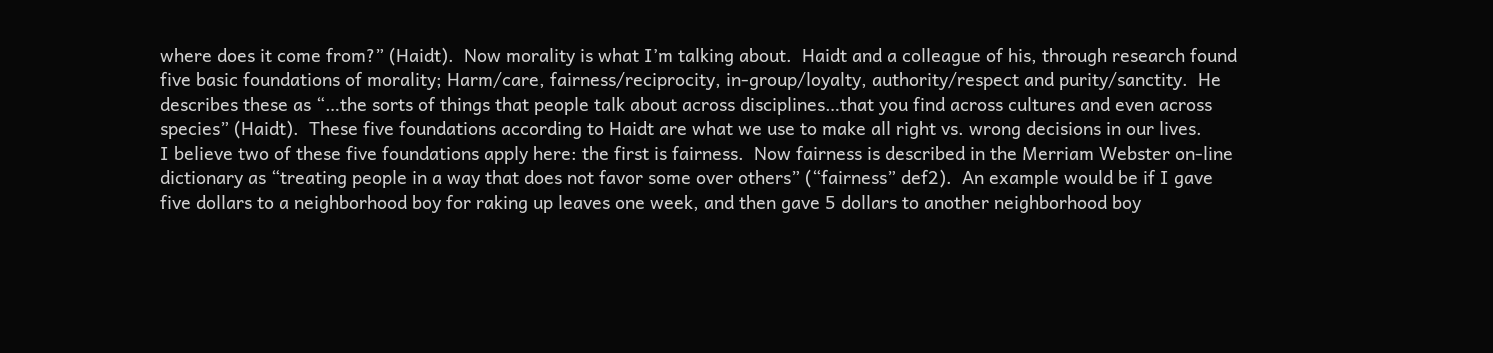where does it come from?” (Haidt).  Now morality is what I’m talking about.  Haidt and a colleague of his, through research found five basic foundations of morality; Harm/care, fairness/reciprocity, in-group/loyalty, authority/respect and purity/sanctity.  He describes these as “…the sorts of things that people talk about across disciplines…that you find across cultures and even across species” (Haidt).  These five foundations according to Haidt are what we use to make all right vs. wrong decisions in our lives.
I believe two of these five foundations apply here: the first is fairness.  Now fairness is described in the Merriam Webster on-line dictionary as “treating people in a way that does not favor some over others” (“fairness” def2).  An example would be if I gave five dollars to a neighborhood boy for raking up leaves one week, and then gave 5 dollars to another neighborhood boy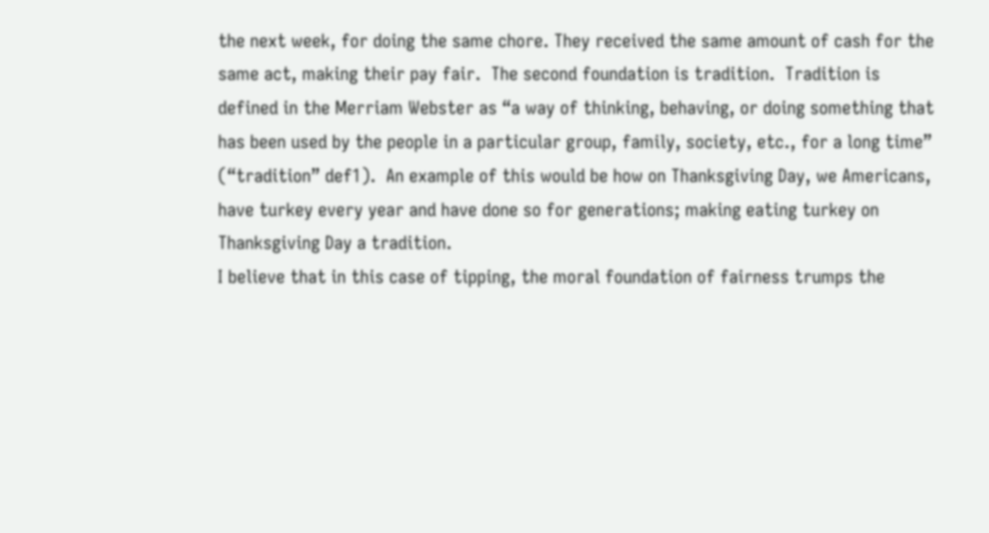the next week, for doing the same chore. They received the same amount of cash for the same act, making their pay fair.  The second foundation is tradition.  Tradition is defined in the Merriam Webster as “a way of thinking, behaving, or doing something that has been used by the people in a particular group, family, society, etc., for a long time” (“tradition” def1).  An example of this would be how on Thanksgiving Day, we Americans, have turkey every year and have done so for generations; making eating turkey on Thanksgiving Day a tradition.
I believe that in this case of tipping, the moral foundation of fairness trumps the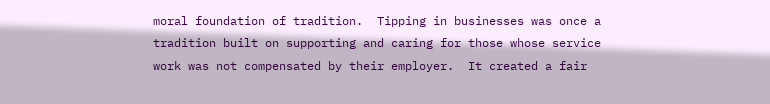moral foundation of tradition.  Tipping in businesses was once a tradition built on supporting and caring for those whose service work was not compensated by their employer.  It created a fair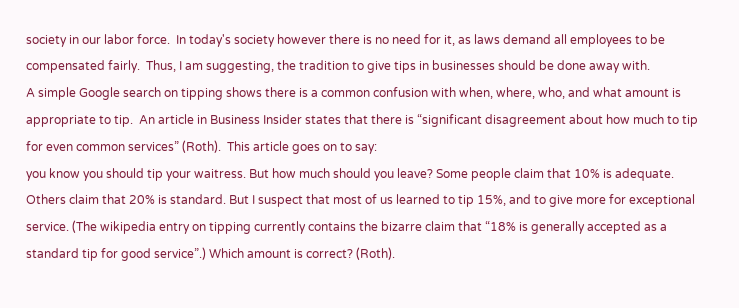society in our labor force.  In today's society however there is no need for it, as laws demand all employees to be compensated fairly.  Thus, I am suggesting, the tradition to give tips in businesses should be done away with.
A simple Google search on tipping shows there is a common confusion with when, where, who, and what amount is appropriate to tip.  An article in Business Insider states that there is “significant disagreement about how much to tip for even common services” (Roth).  This article goes on to say:
you know you should tip your waitress. But how much should you leave? Some people claim that 10% is adequate. Others claim that 20% is standard. But I suspect that most of us learned to tip 15%, and to give more for exceptional service. (The wikipedia entry on tipping currently contains the bizarre claim that “18% is generally accepted as a standard tip for good service”.) Which amount is correct? (Roth).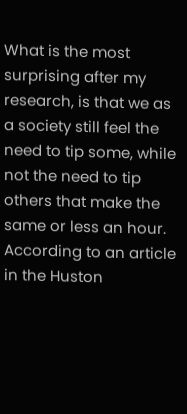What is the most surprising after my research, is that we as a society still feel the need to tip some, while not the need to tip others that make the same or less an hour.  According to an article in the Huston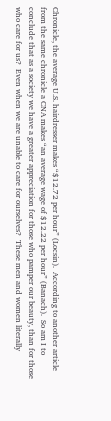Chronicle, the average U.S. hairdresser makes “$12.72 per hour” (Locsin).  According to another article from the same chronicle a CNA makes “an average wage of $12.22 per hour” (Banach).  So am I to conclude that as a society we have a greater appreciation for those who pamper our beauty, than for those who care for us?  Even when we are unable to care for ourselves?  These men and women literally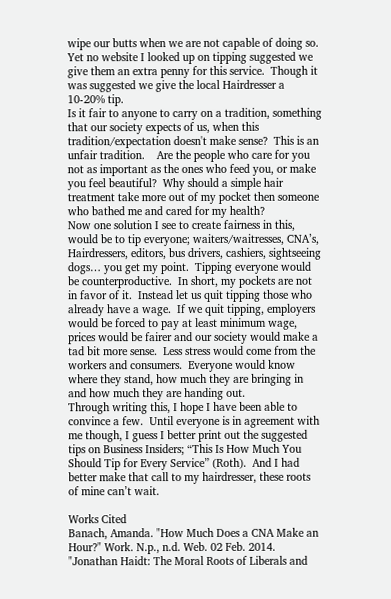wipe our butts when we are not capable of doing so.  Yet no website I looked up on tipping suggested we give them an extra penny for this service.  Though it was suggested we give the local Hairdresser a 10-20% tip.
Is it fair to anyone to carry on a tradition, something that our society expects of us, when this tradition/expectation doesn't make sense?  This is an unfair tradition.    Are the people who care for you not as important as the ones who feed you, or make you feel beautiful?  Why should a simple hair treatment take more out of my pocket then someone who bathed me and cared for my health?
Now one solution I see to create fairness in this, would be to tip everyone; waiters/waitresses, CNA’s, Hairdressers, editors, bus drivers, cashiers, sightseeing dogs… you get my point.  Tipping everyone would be counterproductive.  In short, my pockets are not in favor of it.  Instead let us quit tipping those who already have a wage.  If we quit tipping, employers would be forced to pay at least minimum wage, prices would be fairer and our society would make a tad bit more sense.  Less stress would come from the workers and consumers.  Everyone would know where they stand, how much they are bringing in and how much they are handing out.
Through writing this, I hope I have been able to convince a few.  Until everyone is in agreement with me though, I guess I better print out the suggested tips on Business Insiders; “This Is How Much You Should Tip for Every Service” (Roth).  And I had better make that call to my hairdresser, these roots of mine can’t wait.

Works Cited
Banach, Amanda. "How Much Does a CNA Make an Hour?" Work. N.p., n.d. Web. 02 Feb. 2014.
"Jonathan Haidt: The Moral Roots of Liberals and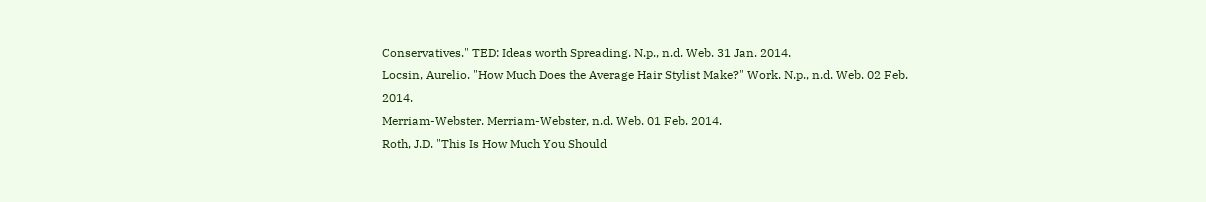Conservatives." TED: Ideas worth Spreading. N.p., n.d. Web. 31 Jan. 2014.
Locsin, Aurelio. "How Much Does the Average Hair Stylist Make?" Work. N.p., n.d. Web. 02 Feb. 2014.
Merriam-Webster. Merriam-Webster, n.d. Web. 01 Feb. 2014.
Roth, J.D. "This Is How Much You Should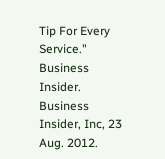Tip For Every Service." Business Insider. Business Insider, Inc, 23 Aug. 2012.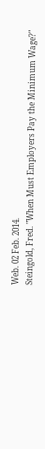Web. 02 Feb. 2014.
Steingold, Fred. "When Must Employers Pay the Minimum Wage?"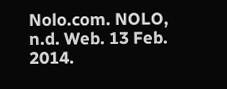Nolo.com. NOLO, n.d. Web. 13 Feb. 2014.